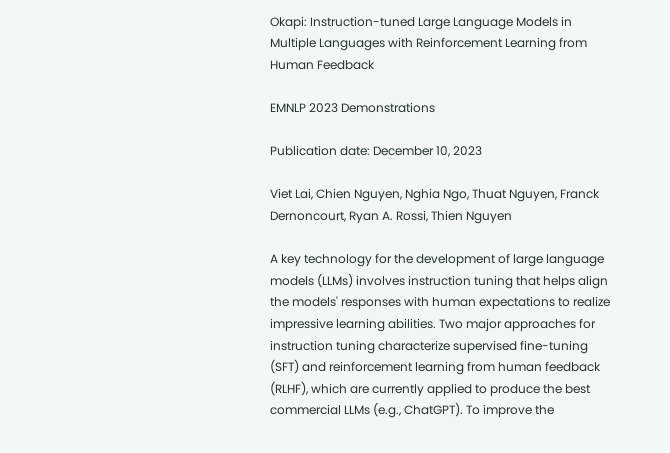Okapi: Instruction-tuned Large Language Models in Multiple Languages with Reinforcement Learning from Human Feedback

EMNLP 2023 Demonstrations

Publication date: December 10, 2023

Viet Lai, Chien Nguyen, Nghia Ngo, Thuat Nguyen, Franck Dernoncourt, Ryan A. Rossi, Thien Nguyen

A key technology for the development of large language models (LLMs) involves instruction tuning that helps align the models' responses with human expectations to realize impressive learning abilities. Two major approaches for instruction tuning characterize supervised fine-tuning (SFT) and reinforcement learning from human feedback (RLHF), which are currently applied to produce the best commercial LLMs (e.g., ChatGPT). To improve the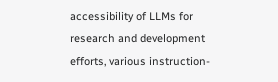accessibility of LLMs for research and development efforts, various instruction-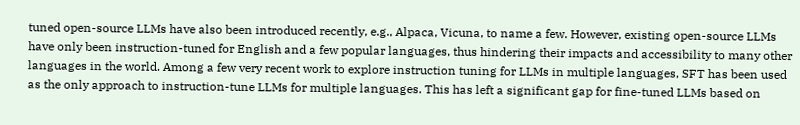tuned open-source LLMs have also been introduced recently, e.g., Alpaca, Vicuna, to name a few. However, existing open-source LLMs have only been instruction-tuned for English and a few popular languages, thus hindering their impacts and accessibility to many other languages in the world. Among a few very recent work to explore instruction tuning for LLMs in multiple languages, SFT has been used as the only approach to instruction-tune LLMs for multiple languages. This has left a significant gap for fine-tuned LLMs based on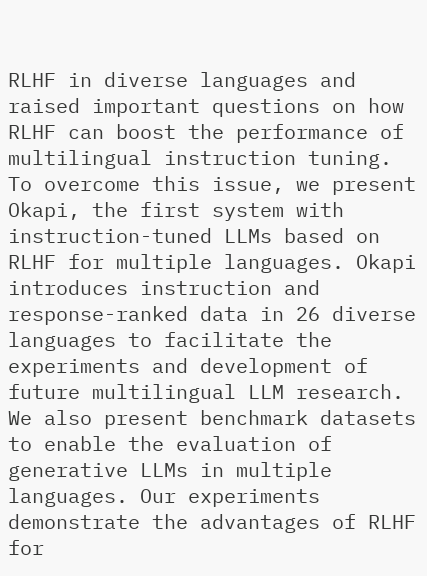RLHF in diverse languages and raised important questions on how RLHF can boost the performance of multilingual instruction tuning. To overcome this issue, we present Okapi, the first system with instruction-tuned LLMs based on RLHF for multiple languages. Okapi introduces instruction and response-ranked data in 26 diverse languages to facilitate the experiments and development of future multilingual LLM research. We also present benchmark datasets to enable the evaluation of generative LLMs in multiple languages. Our experiments demonstrate the advantages of RLHF for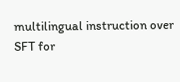multilingual instruction over SFT for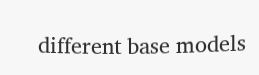different base models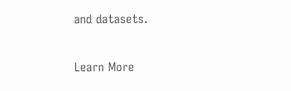and datasets.

Learn More